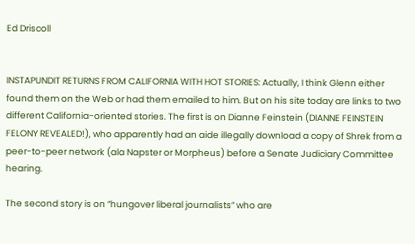Ed Driscoll


INSTAPUNDIT RETURNS FROM CALIFORNIA WITH HOT STORIES: Actually, I think Glenn either found them on the Web or had them emailed to him. But on his site today are links to two different California-oriented stories. The first is on Dianne Feinstein (DIANNE FEINSTEIN FELONY REVEALED!), who apparently had an aide illegally download a copy of Shrek from a peer-to-peer network (ala Napster or Morpheus) before a Senate Judiciary Committee hearing.

The second story is on “hungover liberal journalists” who are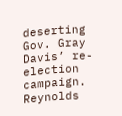deserting Gov. Gray Davis’ re-election campaign. Reynolds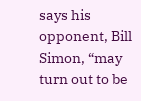says his opponent, Bill Simon, “may turn out to be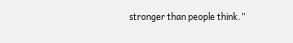stronger than people think.”